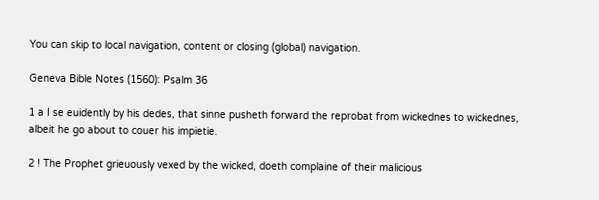You can skip to local navigation, content or closing (global) navigation.

Geneva Bible Notes (1560): Psalm 36

1 a I se euidently by his dedes, that sinne pusheth forward the reprobat from wickednes to wickednes, albeit he go about to couer his impietie.

2 ! The Prophet grieuously vexed by the wicked, doeth complaine of their malicious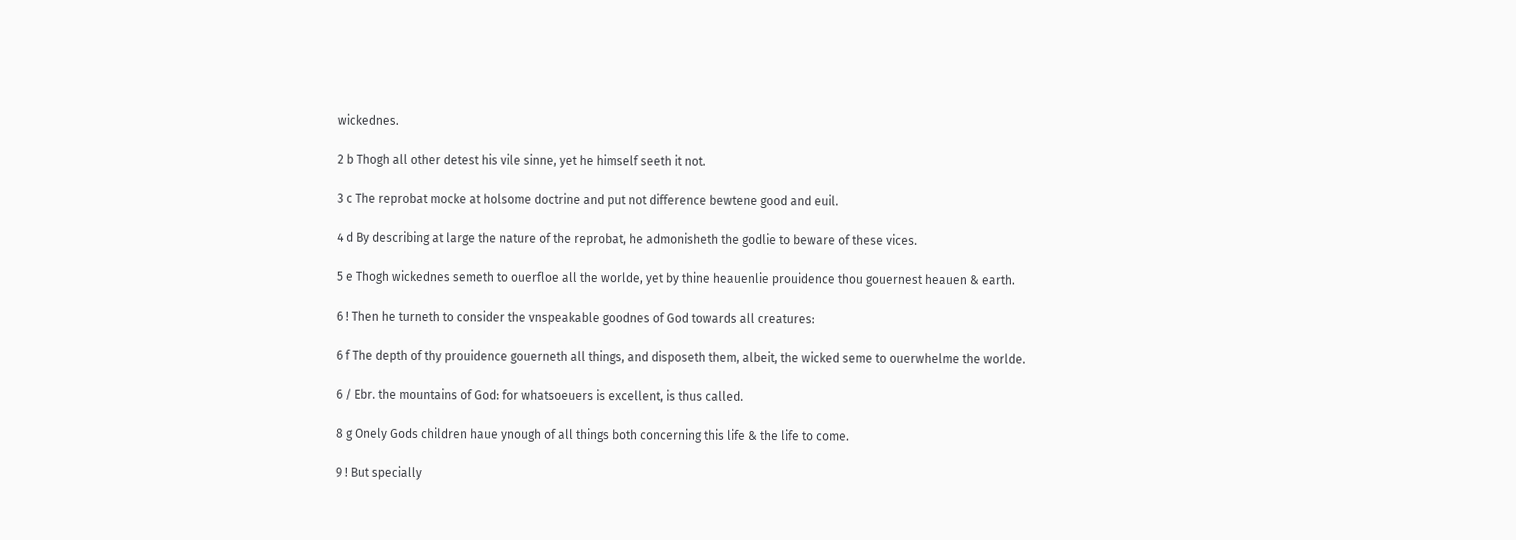wickednes.

2 b Thogh all other detest his vile sinne, yet he himself seeth it not.

3 c The reprobat mocke at holsome doctrine and put not difference bewtene good and euil.

4 d By describing at large the nature of the reprobat, he admonisheth the godlie to beware of these vices.

5 e Thogh wickednes semeth to ouerfloe all the worlde, yet by thine heauenlie prouidence thou gouernest heauen & earth.

6 ! Then he turneth to consider the vnspeakable goodnes of God towards all creatures:

6 f The depth of thy prouidence gouerneth all things, and disposeth them, albeit, the wicked seme to ouerwhelme the worlde.

6 / Ebr. the mountains of God: for whatsoeuers is excellent, is thus called.

8 g Onely Gods children haue ynough of all things both concerning this life & the life to come.

9 ! But specially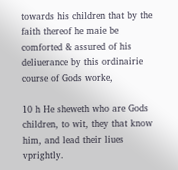towards his children that by the faith thereof he maie be comforted & assured of his deliuerance by this ordinairie course of Gods worke,

10 h He sheweth who are Gods children, to wit, they that know him, and lead their liues vprightly.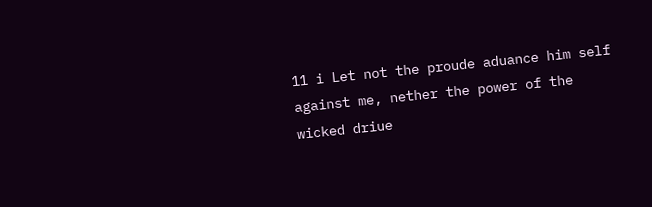11 i Let not the proude aduance him self against me, nether the power of the wicked driue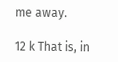me away.

12 k That is, in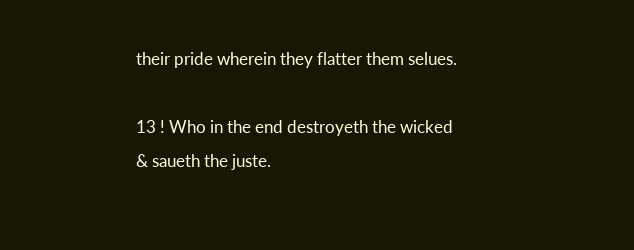their pride wherein they flatter them selues.

13 ! Who in the end destroyeth the wicked & saueth the juste.